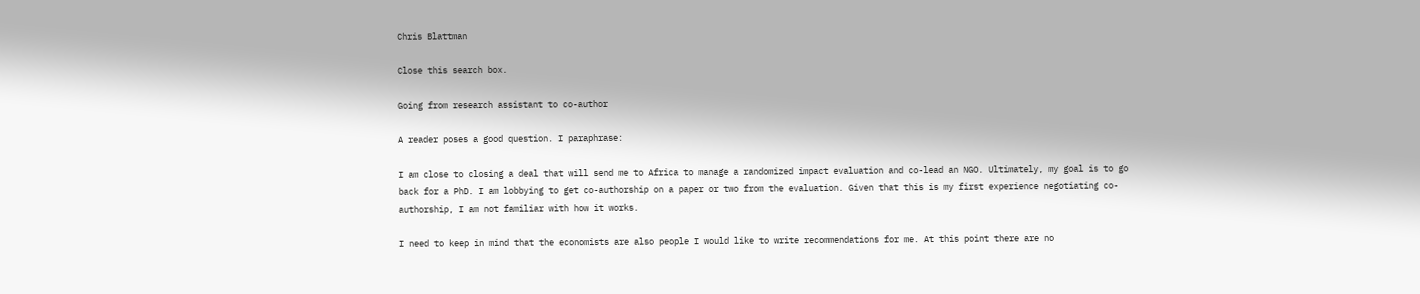Chris Blattman

Close this search box.

Going from research assistant to co-author

A reader poses a good question. I paraphrase:

I am close to closing a deal that will send me to Africa to manage a randomized impact evaluation and co-lead an NGO. Ultimately, my goal is to go back for a PhD. I am lobbying to get co-authorship on a paper or two from the evaluation. Given that this is my first experience negotiating co-authorship, I am not familiar with how it works.

I need to keep in mind that the economists are also people I would like to write recommendations for me. At this point there are no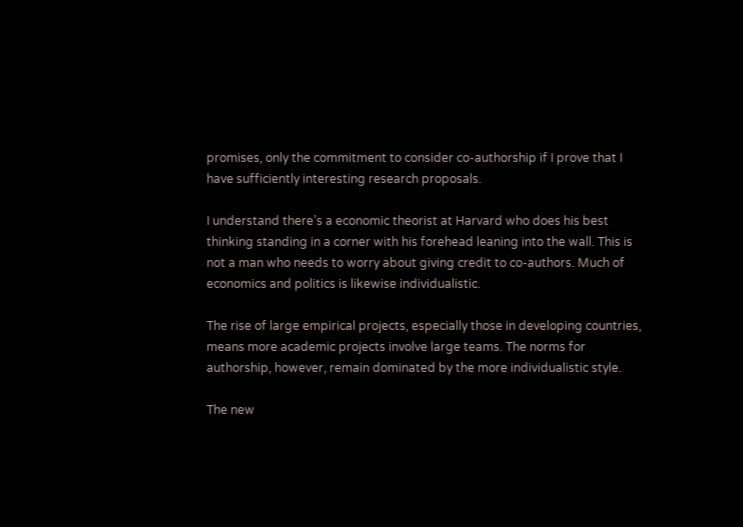promises, only the commitment to consider co-authorship if I prove that I have sufficiently interesting research proposals.

I understand there’s a economic theorist at Harvard who does his best thinking standing in a corner with his forehead leaning into the wall. This is not a man who needs to worry about giving credit to co-authors. Much of economics and politics is likewise individualistic.

The rise of large empirical projects, especially those in developing countries, means more academic projects involve large teams. The norms for authorship, however, remain dominated by the more individualistic style.

The new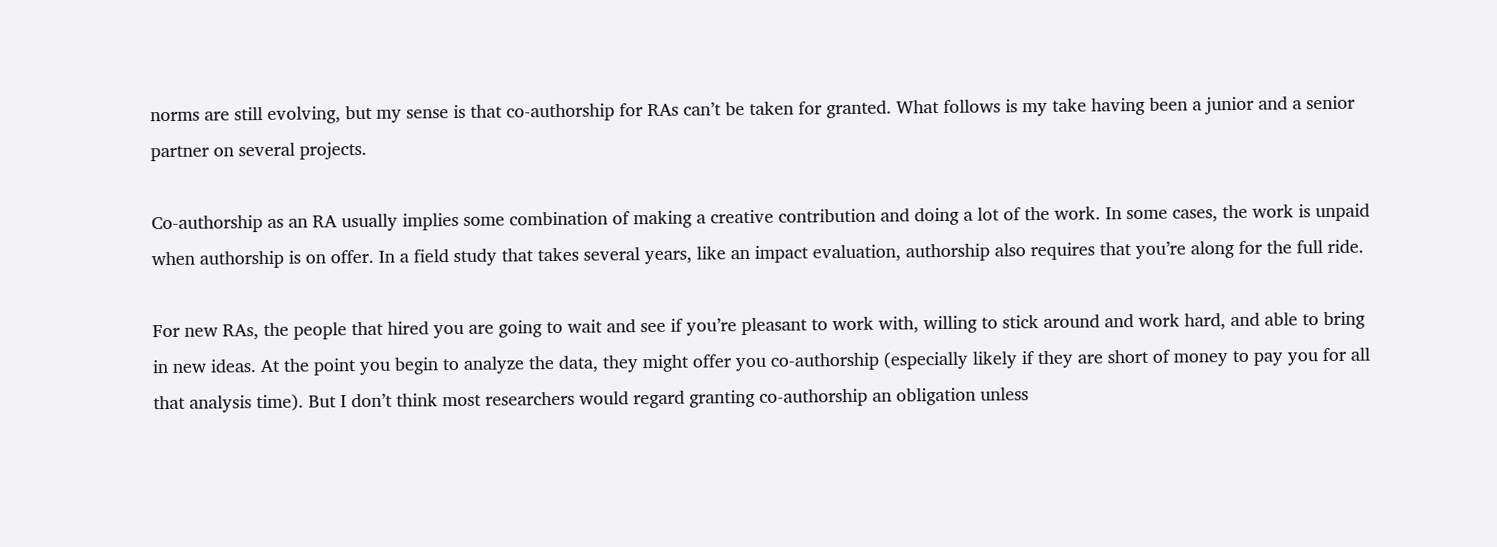norms are still evolving, but my sense is that co-authorship for RAs can’t be taken for granted. What follows is my take having been a junior and a senior partner on several projects.

Co-authorship as an RA usually implies some combination of making a creative contribution and doing a lot of the work. In some cases, the work is unpaid when authorship is on offer. In a field study that takes several years, like an impact evaluation, authorship also requires that you’re along for the full ride.

For new RAs, the people that hired you are going to wait and see if you’re pleasant to work with, willing to stick around and work hard, and able to bring in new ideas. At the point you begin to analyze the data, they might offer you co-authorship (especially likely if they are short of money to pay you for all that analysis time). But I don’t think most researchers would regard granting co-authorship an obligation unless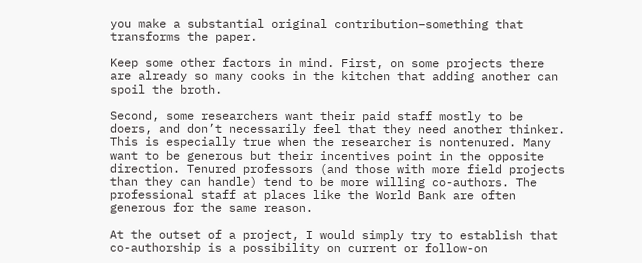you make a substantial original contribution–something that transforms the paper.

Keep some other factors in mind. First, on some projects there are already so many cooks in the kitchen that adding another can spoil the broth.

Second, some researchers want their paid staff mostly to be doers, and don’t necessarily feel that they need another thinker. This is especially true when the researcher is nontenured. Many want to be generous but their incentives point in the opposite direction. Tenured professors (and those with more field projects than they can handle) tend to be more willing co-authors. The professional staff at places like the World Bank are often generous for the same reason.

At the outset of a project, I would simply try to establish that co-authorship is a possibility on current or follow-on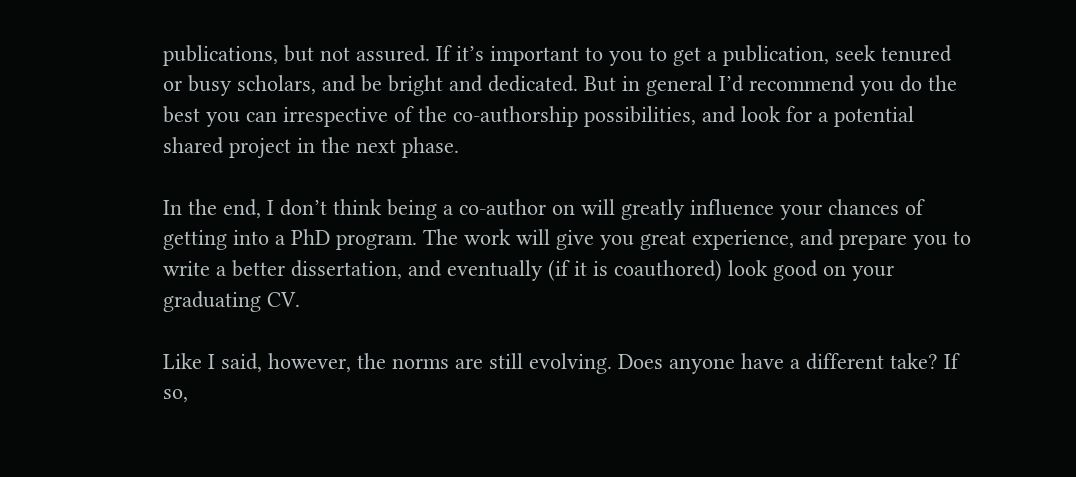publications, but not assured. If it’s important to you to get a publication, seek tenured or busy scholars, and be bright and dedicated. But in general I’d recommend you do the best you can irrespective of the co-authorship possibilities, and look for a potential shared project in the next phase.

In the end, I don’t think being a co-author on will greatly influence your chances of getting into a PhD program. The work will give you great experience, and prepare you to write a better dissertation, and eventually (if it is coauthored) look good on your graduating CV.

Like I said, however, the norms are still evolving. Does anyone have a different take? If so,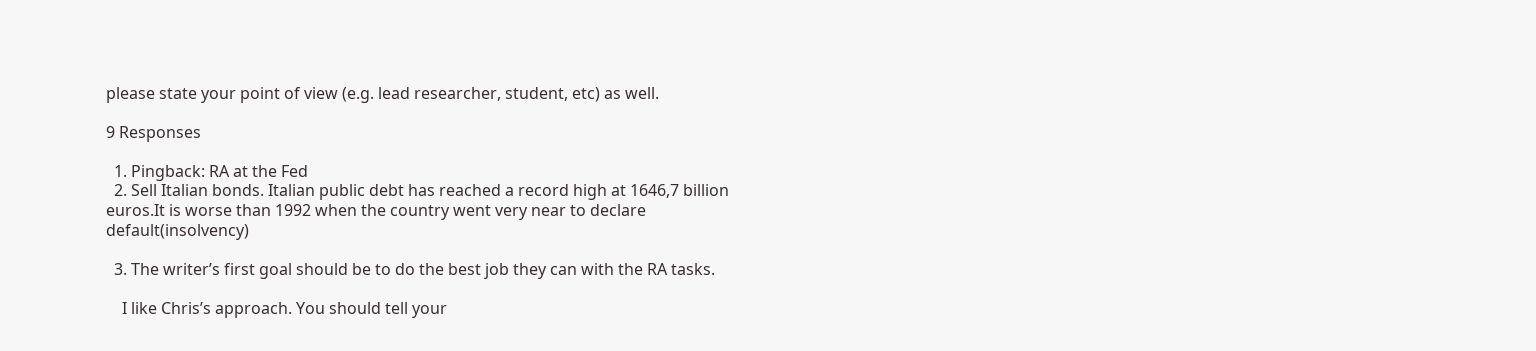please state your point of view (e.g. lead researcher, student, etc) as well.

9 Responses

  1. Pingback: RA at the Fed
  2. Sell Italian bonds. Italian public debt has reached a record high at 1646,7 billion euros.It is worse than 1992 when the country went very near to declare default(insolvency)

  3. The writer’s first goal should be to do the best job they can with the RA tasks.

    I like Chris’s approach. You should tell your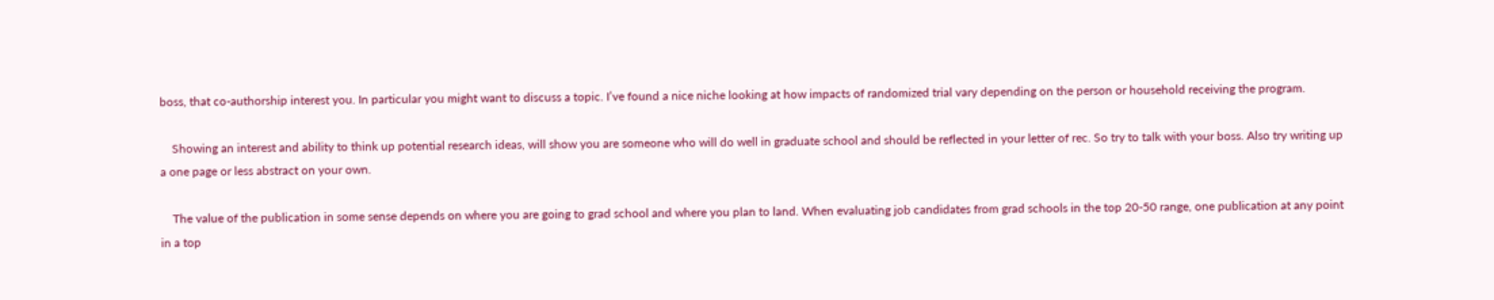boss, that co-authorship interest you. In particular you might want to discuss a topic. I’ve found a nice niche looking at how impacts of randomized trial vary depending on the person or household receiving the program.

    Showing an interest and ability to think up potential research ideas, will show you are someone who will do well in graduate school and should be reflected in your letter of rec. So try to talk with your boss. Also try writing up a one page or less abstract on your own.

    The value of the publication in some sense depends on where you are going to grad school and where you plan to land. When evaluating job candidates from grad schools in the top 20-50 range, one publication at any point in a top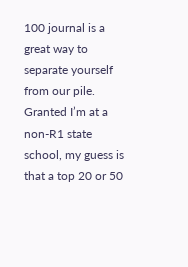100 journal is a great way to separate yourself from our pile. Granted I’m at a non-R1 state school, my guess is that a top 20 or 50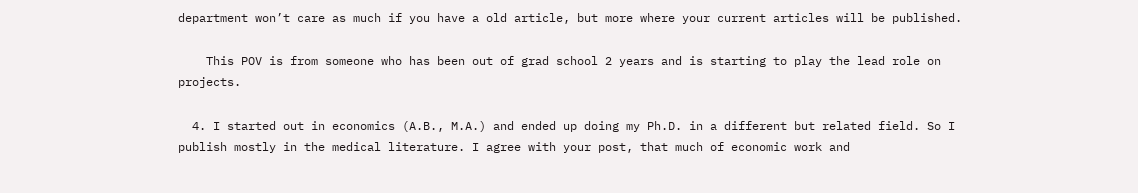department won’t care as much if you have a old article, but more where your current articles will be published.

    This POV is from someone who has been out of grad school 2 years and is starting to play the lead role on projects.

  4. I started out in economics (A.B., M.A.) and ended up doing my Ph.D. in a different but related field. So I publish mostly in the medical literature. I agree with your post, that much of economic work and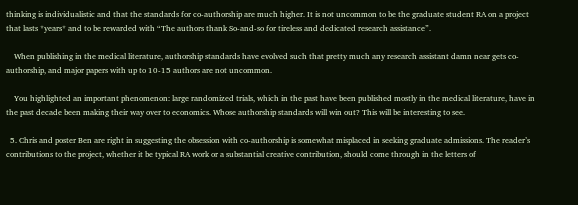thinking is individualistic and that the standards for co-authorship are much higher. It is not uncommon to be the graduate student RA on a project that lasts *years* and to be rewarded with “The authors thank So-and-so for tireless and dedicated research assistance”.

    When publishing in the medical literature, authorship standards have evolved such that pretty much any research assistant damn near gets co-authorship, and major papers with up to 10-15 authors are not uncommon.

    You highlighted an important phenomenon: large randomized trials, which in the past have been published mostly in the medical literature, have in the past decade been making their way over to economics. Whose authorship standards will win out? This will be interesting to see.

  5. Chris and poster Ben are right in suggesting the obsession with co-authorship is somewhat misplaced in seeking graduate admissions. The reader’s contributions to the project, whether it be typical RA work or a substantial creative contribution, should come through in the letters of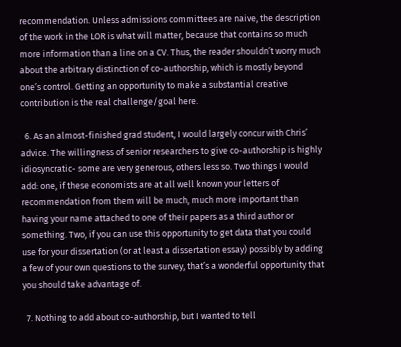recommendation. Unless admissions committees are naive, the description of the work in the LOR is what will matter, because that contains so much more information than a line on a CV. Thus, the reader shouldn’t worry much about the arbitrary distinction of co-authorship, which is mostly beyond one’s control. Getting an opportunity to make a substantial creative contribution is the real challenge/goal here.

  6. As an almost-finished grad student, I would largely concur with Chris’ advice. The willingness of senior researchers to give co-authorship is highly idiosyncratic- some are very generous, others less so. Two things I would add: one, if these economists are at all well known your letters of recommendation from them will be much, much more important than having your name attached to one of their papers as a third author or something. Two, if you can use this opportunity to get data that you could use for your dissertation (or at least a dissertation essay) possibly by adding a few of your own questions to the survey, that’s a wonderful opportunity that you should take advantage of.

  7. Nothing to add about co-authorship, but I wanted to tell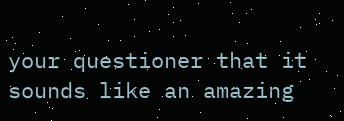your questioner that it sounds like an amazing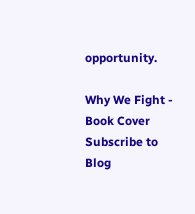opportunity.

Why We Fight - Book Cover
Subscribe to Blog